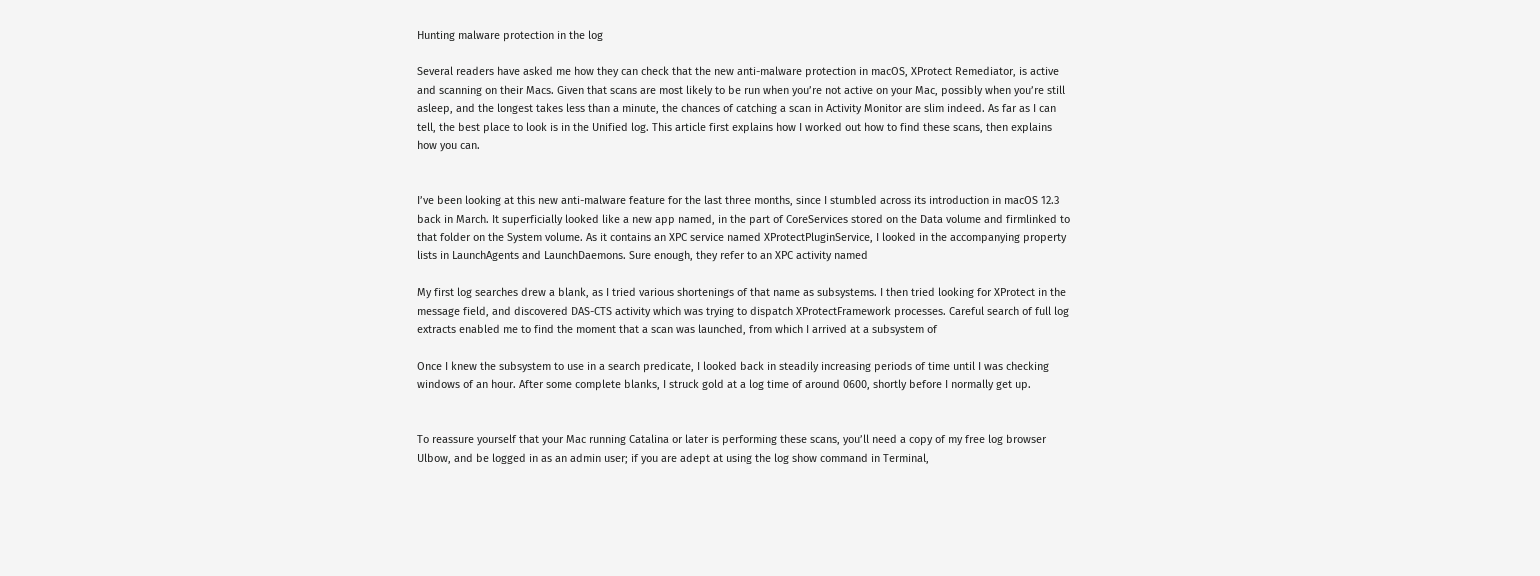Hunting malware protection in the log

Several readers have asked me how they can check that the new anti-malware protection in macOS, XProtect Remediator, is active and scanning on their Macs. Given that scans are most likely to be run when you’re not active on your Mac, possibly when you’re still asleep, and the longest takes less than a minute, the chances of catching a scan in Activity Monitor are slim indeed. As far as I can tell, the best place to look is in the Unified log. This article first explains how I worked out how to find these scans, then explains how you can.


I’ve been looking at this new anti-malware feature for the last three months, since I stumbled across its introduction in macOS 12.3 back in March. It superficially looked like a new app named, in the part of CoreServices stored on the Data volume and firmlinked to that folder on the System volume. As it contains an XPC service named XProtectPluginService, I looked in the accompanying property lists in LaunchAgents and LaunchDaemons. Sure enough, they refer to an XPC activity named

My first log searches drew a blank, as I tried various shortenings of that name as subsystems. I then tried looking for XProtect in the message field, and discovered DAS-CTS activity which was trying to dispatch XProtectFramework processes. Careful search of full log extracts enabled me to find the moment that a scan was launched, from which I arrived at a subsystem of

Once I knew the subsystem to use in a search predicate, I looked back in steadily increasing periods of time until I was checking windows of an hour. After some complete blanks, I struck gold at a log time of around 0600, shortly before I normally get up.


To reassure yourself that your Mac running Catalina or later is performing these scans, you’ll need a copy of my free log browser Ulbow, and be logged in as an admin user; if you are adept at using the log show command in Terminal,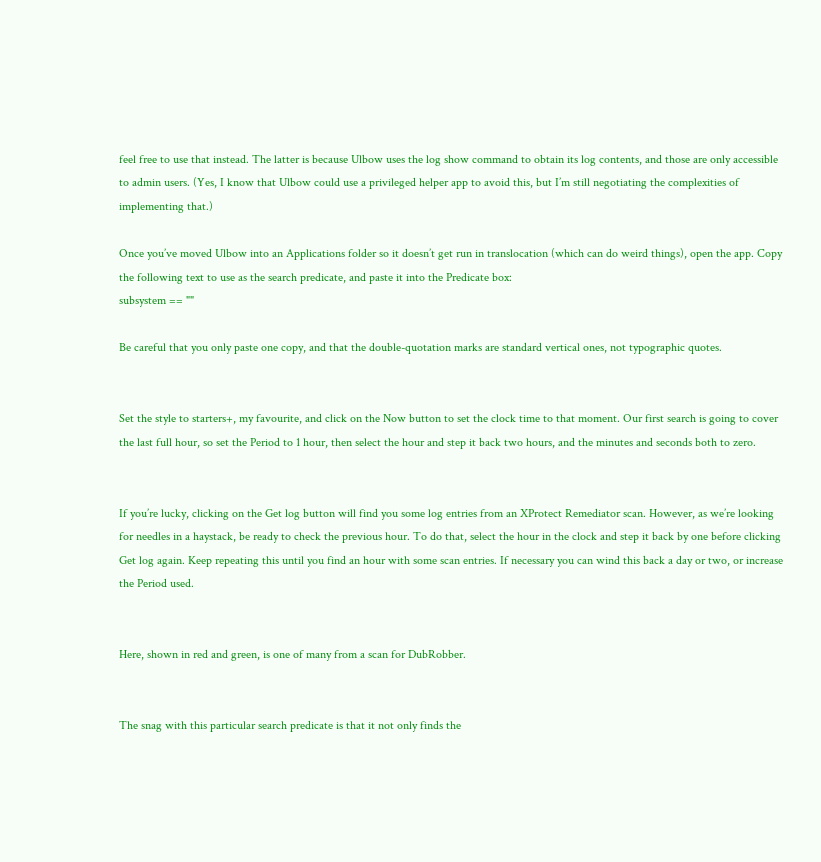feel free to use that instead. The latter is because Ulbow uses the log show command to obtain its log contents, and those are only accessible to admin users. (Yes, I know that Ulbow could use a privileged helper app to avoid this, but I’m still negotiating the complexities of implementing that.)

Once you’ve moved Ulbow into an Applications folder so it doesn’t get run in translocation (which can do weird things), open the app. Copy the following text to use as the search predicate, and paste it into the Predicate box:
subsystem == ""

Be careful that you only paste one copy, and that the double-quotation marks are standard vertical ones, not typographic quotes.


Set the style to starters+, my favourite, and click on the Now button to set the clock time to that moment. Our first search is going to cover the last full hour, so set the Period to 1 hour, then select the hour and step it back two hours, and the minutes and seconds both to zero.


If you’re lucky, clicking on the Get log button will find you some log entries from an XProtect Remediator scan. However, as we’re looking for needles in a haystack, be ready to check the previous hour. To do that, select the hour in the clock and step it back by one before clicking Get log again. Keep repeating this until you find an hour with some scan entries. If necessary you can wind this back a day or two, or increase the Period used.


Here, shown in red and green, is one of many from a scan for DubRobber.


The snag with this particular search predicate is that it not only finds the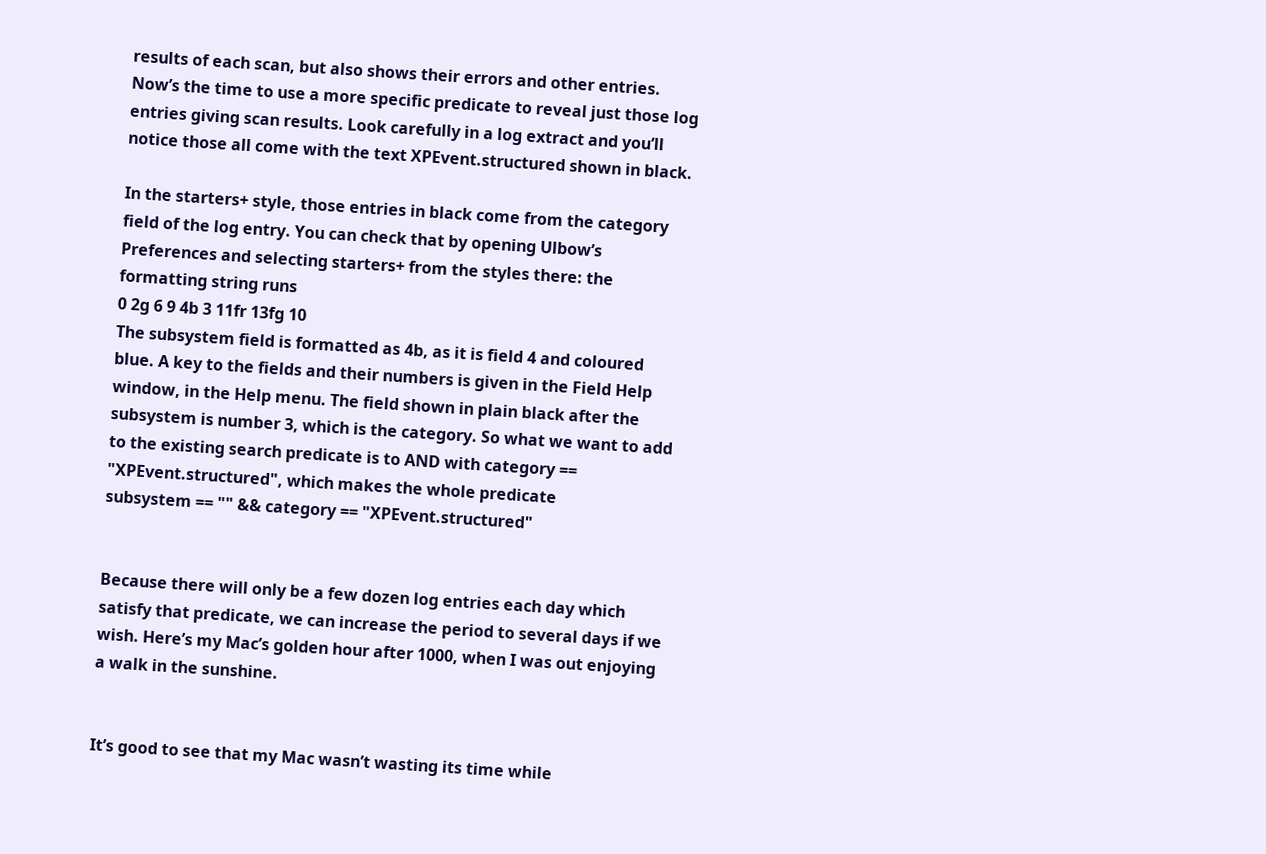results of each scan, but also shows their errors and other entries. Now’s the time to use a more specific predicate to reveal just those log entries giving scan results. Look carefully in a log extract and you’ll notice those all come with the text XPEvent.structured shown in black.

In the starters+ style, those entries in black come from the category field of the log entry. You can check that by opening Ulbow’s Preferences and selecting starters+ from the styles there: the formatting string runs
0 2g 6 9 4b 3 11fr 13fg 10
The subsystem field is formatted as 4b, as it is field 4 and coloured blue. A key to the fields and their numbers is given in the Field Help window, in the Help menu. The field shown in plain black after the subsystem is number 3, which is the category. So what we want to add to the existing search predicate is to AND with category == "XPEvent.structured", which makes the whole predicate
subsystem == "" && category == "XPEvent.structured"


Because there will only be a few dozen log entries each day which satisfy that predicate, we can increase the period to several days if we wish. Here’s my Mac’s golden hour after 1000, when I was out enjoying a walk in the sunshine.


It’s good to see that my Mac wasn’t wasting its time while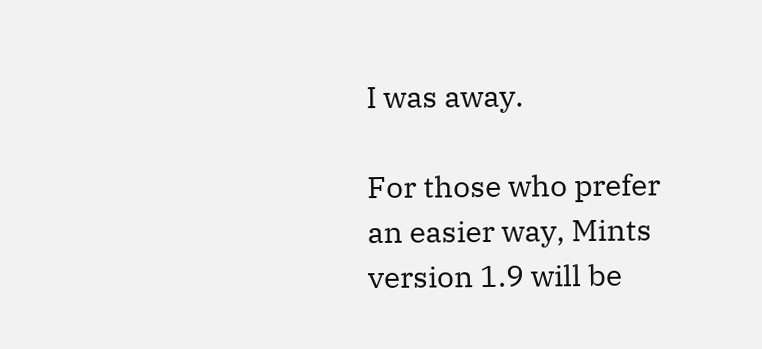I was away.

For those who prefer an easier way, Mints version 1.9 will be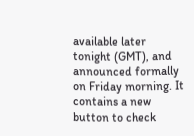available later tonight (GMT), and announced formally on Friday morning. It contains a new button to check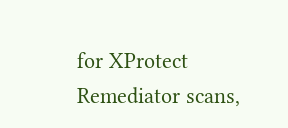for XProtect Remediator scans,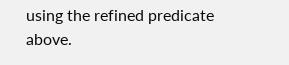using the refined predicate above.